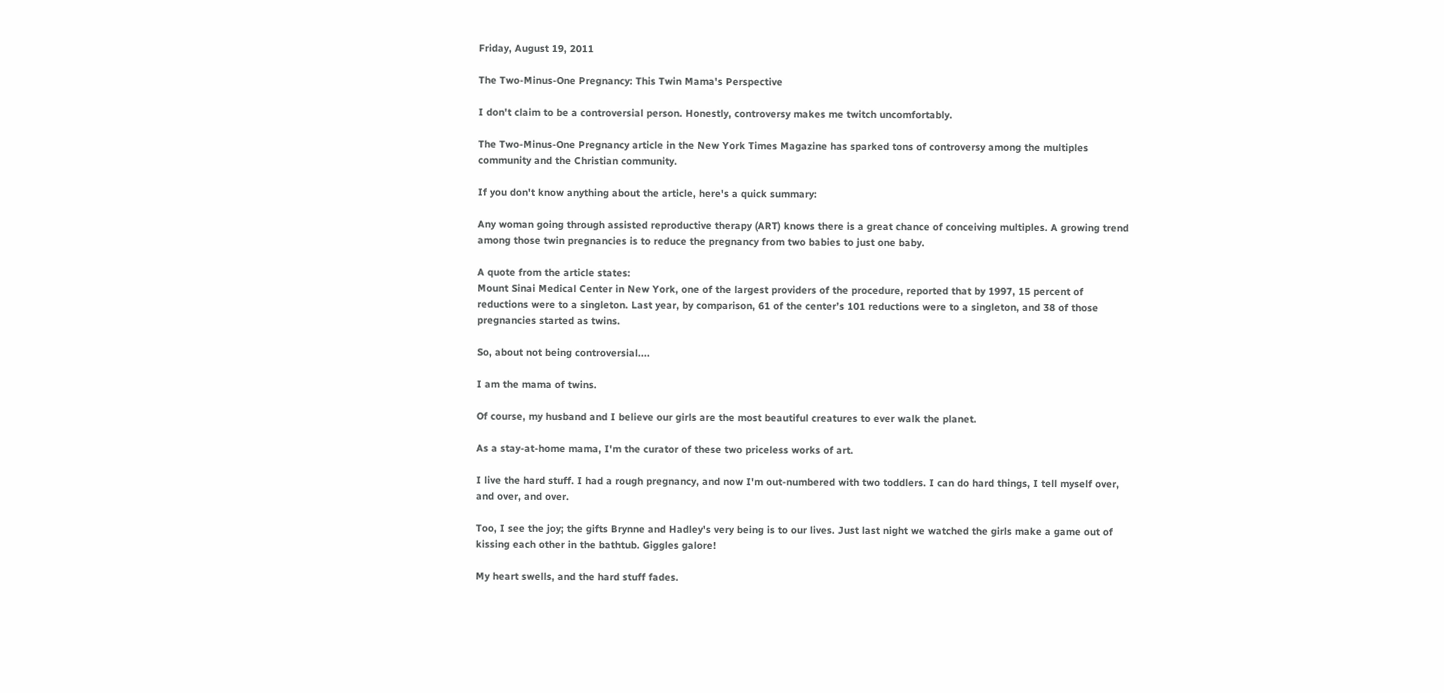Friday, August 19, 2011

The Two-Minus-One Pregnancy: This Twin Mama's Perspective

I don't claim to be a controversial person. Honestly, controversy makes me twitch uncomfortably.

The Two-Minus-One Pregnancy article in the New York Times Magazine has sparked tons of controversy among the multiples community and the Christian community.

If you don't know anything about the article, here's a quick summary:

Any woman going through assisted reproductive therapy (ART) knows there is a great chance of conceiving multiples. A growing trend among those twin pregnancies is to reduce the pregnancy from two babies to just one baby.

A quote from the article states:
Mount Sinai Medical Center in New York, one of the largest providers of the procedure, reported that by 1997, 15 percent of reductions were to a singleton. Last year, by comparison, 61 of the center’s 101 reductions were to a singleton, and 38 of those pregnancies started as twins.

So, about not being controversial....

I am the mama of twins.

Of course, my husband and I believe our girls are the most beautiful creatures to ever walk the planet.

As a stay-at-home mama, I'm the curator of these two priceless works of art.

I live the hard stuff. I had a rough pregnancy, and now I'm out-numbered with two toddlers. I can do hard things, I tell myself over, and over, and over.

Too, I see the joy; the gifts Brynne and Hadley's very being is to our lives. Just last night we watched the girls make a game out of kissing each other in the bathtub. Giggles galore!

My heart swells, and the hard stuff fades.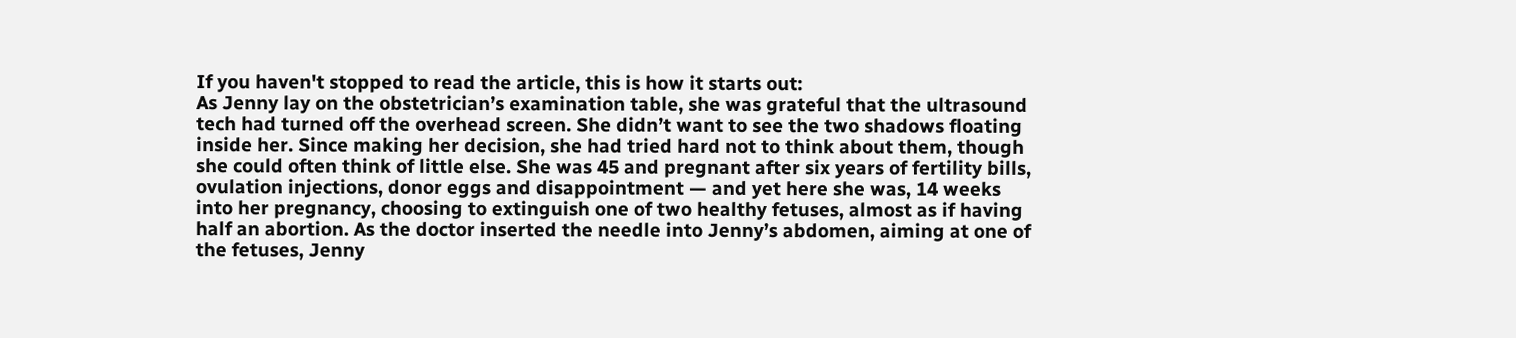If you haven't stopped to read the article, this is how it starts out:
As Jenny lay on the obstetrician’s examination table, she was grateful that the ultrasound tech had turned off the overhead screen. She didn’t want to see the two shadows floating inside her. Since making her decision, she had tried hard not to think about them, though she could often think of little else. She was 45 and pregnant after six years of fertility bills, ovulation injections, donor eggs and disappointment — and yet here she was, 14 weeks into her pregnancy, choosing to extinguish one of two healthy fetuses, almost as if having half an abortion. As the doctor inserted the needle into Jenny’s abdomen, aiming at one of the fetuses, Jenny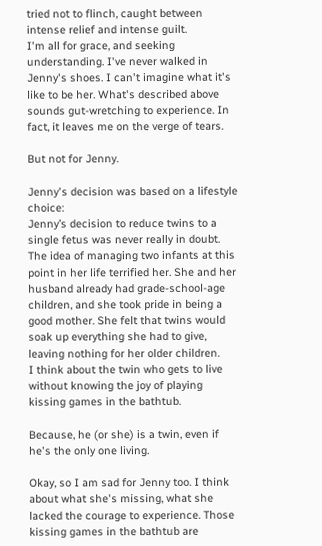tried not to flinch, caught between intense relief and intense guilt.
I'm all for grace, and seeking understanding. I've never walked in Jenny's shoes. I can't imagine what it's like to be her. What's described above sounds gut-wretching to experience. In fact, it leaves me on the verge of tears.

But not for Jenny.

Jenny's decision was based on a lifestyle choice:
Jenny’s decision to reduce twins to a single fetus was never really in doubt. The idea of managing two infants at this point in her life terrified her. She and her husband already had grade-school-age children, and she took pride in being a good mother. She felt that twins would soak up everything she had to give, leaving nothing for her older children.
I think about the twin who gets to live without knowing the joy of playing kissing games in the bathtub.

Because, he (or she) is a twin, even if he's the only one living.

Okay, so I am sad for Jenny too. I think about what she's missing, what she lacked the courage to experience. Those kissing games in the bathtub are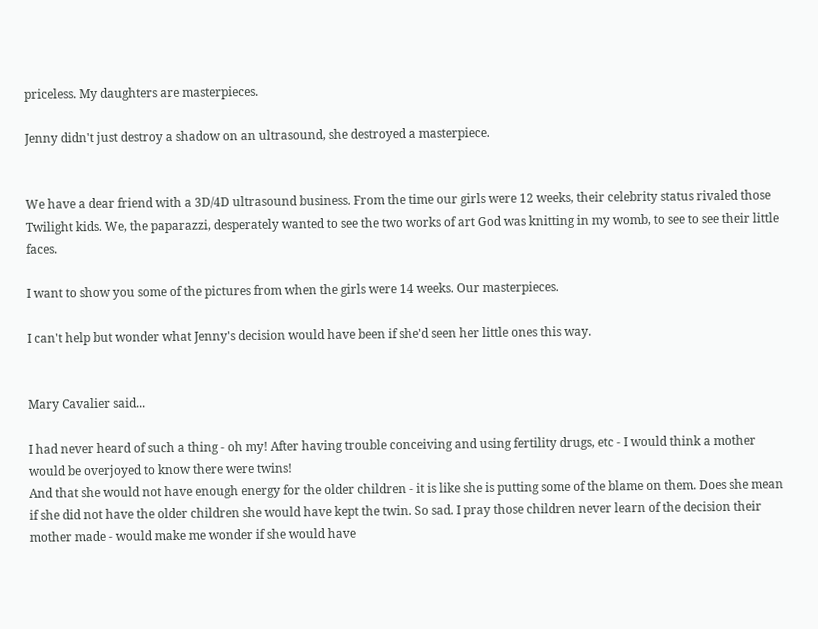priceless. My daughters are masterpieces.

Jenny didn't just destroy a shadow on an ultrasound, she destroyed a masterpiece.


We have a dear friend with a 3D/4D ultrasound business. From the time our girls were 12 weeks, their celebrity status rivaled those Twilight kids. We, the paparazzi, desperately wanted to see the two works of art God was knitting in my womb, to see to see their little faces.

I want to show you some of the pictures from when the girls were 14 weeks. Our masterpieces.

I can't help but wonder what Jenny's decision would have been if she'd seen her little ones this way.


Mary Cavalier said...

I had never heard of such a thing - oh my! After having trouble conceiving and using fertility drugs, etc - I would think a mother would be overjoyed to know there were twins!
And that she would not have enough energy for the older children - it is like she is putting some of the blame on them. Does she mean if she did not have the older children she would have kept the twin. So sad. I pray those children never learn of the decision their mother made - would make me wonder if she would have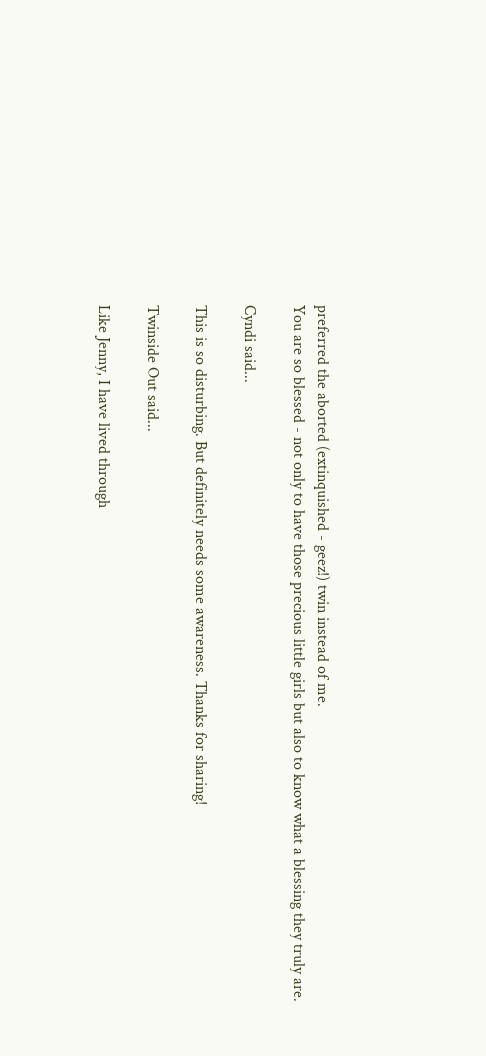preferred the aborted (extinquished - geez!) twin instead of me.
You are so blessed - not only to have those precious little girls but also to know what a blessing they truly are.

Cyndi said...

This is so disturbing. But definitely needs some awareness. Thanks for sharing!

Twinside Out said...

Like Jenny, I have lived through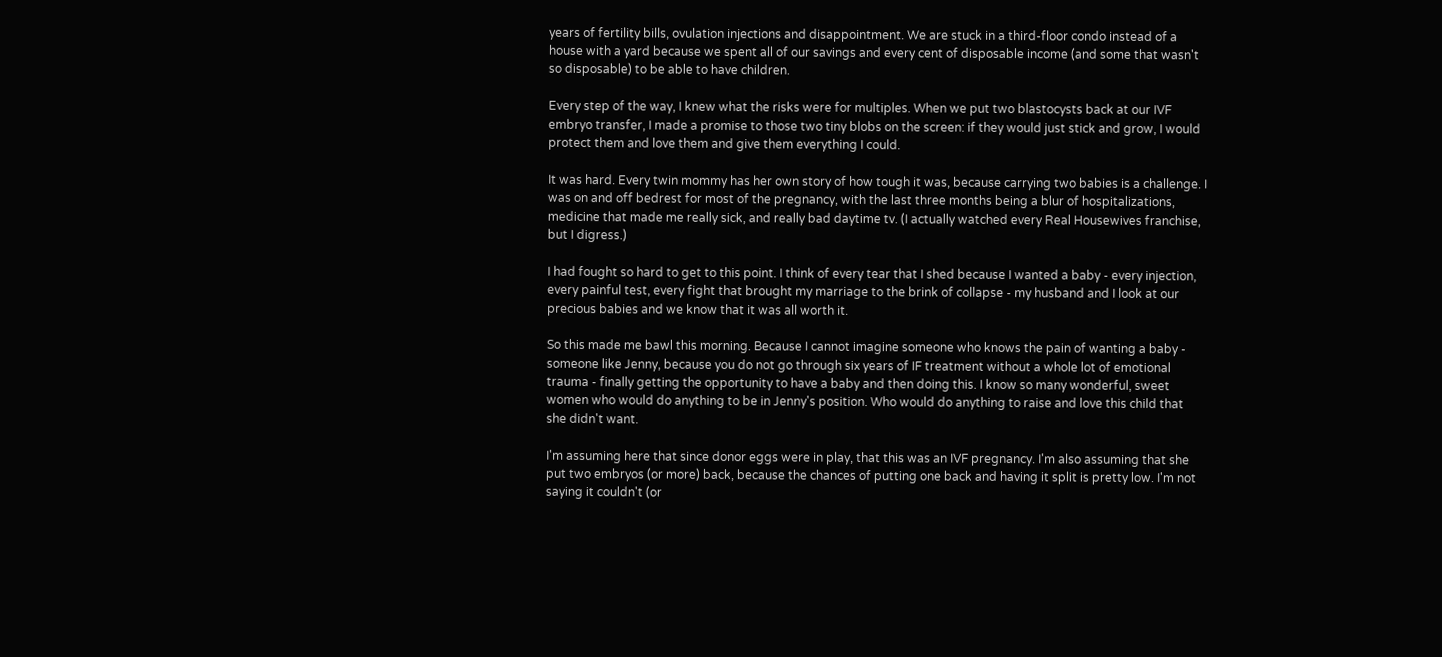years of fertility bills, ovulation injections and disappointment. We are stuck in a third-floor condo instead of a house with a yard because we spent all of our savings and every cent of disposable income (and some that wasn't so disposable) to be able to have children.

Every step of the way, I knew what the risks were for multiples. When we put two blastocysts back at our IVF embryo transfer, I made a promise to those two tiny blobs on the screen: if they would just stick and grow, I would protect them and love them and give them everything I could.

It was hard. Every twin mommy has her own story of how tough it was, because carrying two babies is a challenge. I was on and off bedrest for most of the pregnancy, with the last three months being a blur of hospitalizations, medicine that made me really sick, and really bad daytime tv. (I actually watched every Real Housewives franchise, but I digress.)

I had fought so hard to get to this point. I think of every tear that I shed because I wanted a baby - every injection, every painful test, every fight that brought my marriage to the brink of collapse - my husband and I look at our precious babies and we know that it was all worth it.

So this made me bawl this morning. Because I cannot imagine someone who knows the pain of wanting a baby - someone like Jenny, because you do not go through six years of IF treatment without a whole lot of emotional trauma - finally getting the opportunity to have a baby and then doing this. I know so many wonderful, sweet women who would do anything to be in Jenny's position. Who would do anything to raise and love this child that she didn't want.

I'm assuming here that since donor eggs were in play, that this was an IVF pregnancy. I'm also assuming that she put two embryos (or more) back, because the chances of putting one back and having it split is pretty low. I'm not saying it couldn't (or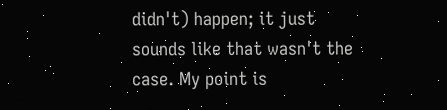didn't) happen; it just sounds like that wasn't the case. My point is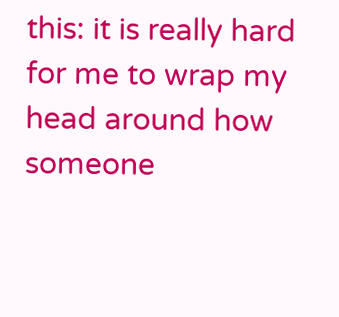this: it is really hard for me to wrap my head around how someone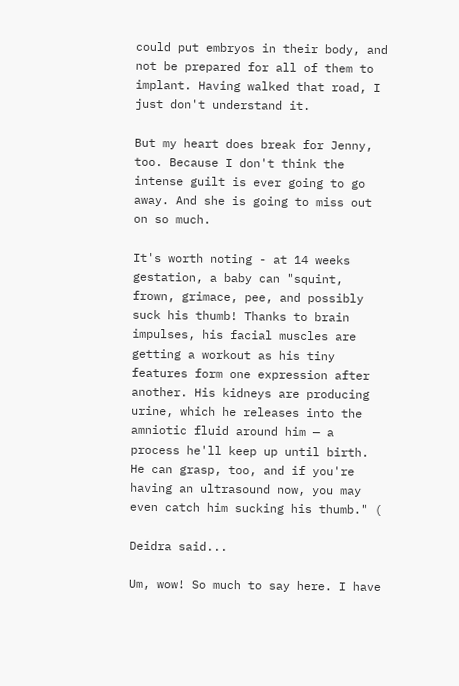could put embryos in their body, and not be prepared for all of them to implant. Having walked that road, I just don't understand it.

But my heart does break for Jenny, too. Because I don't think the intense guilt is ever going to go away. And she is going to miss out on so much.

It's worth noting - at 14 weeks gestation, a baby can "squint, frown, grimace, pee, and possibly suck his thumb! Thanks to brain impulses, his facial muscles are getting a workout as his tiny features form one expression after another. His kidneys are producing urine, which he releases into the amniotic fluid around him — a process he'll keep up until birth. He can grasp, too, and if you're having an ultrasound now, you may even catch him sucking his thumb." (

Deidra said...

Um, wow! So much to say here. I have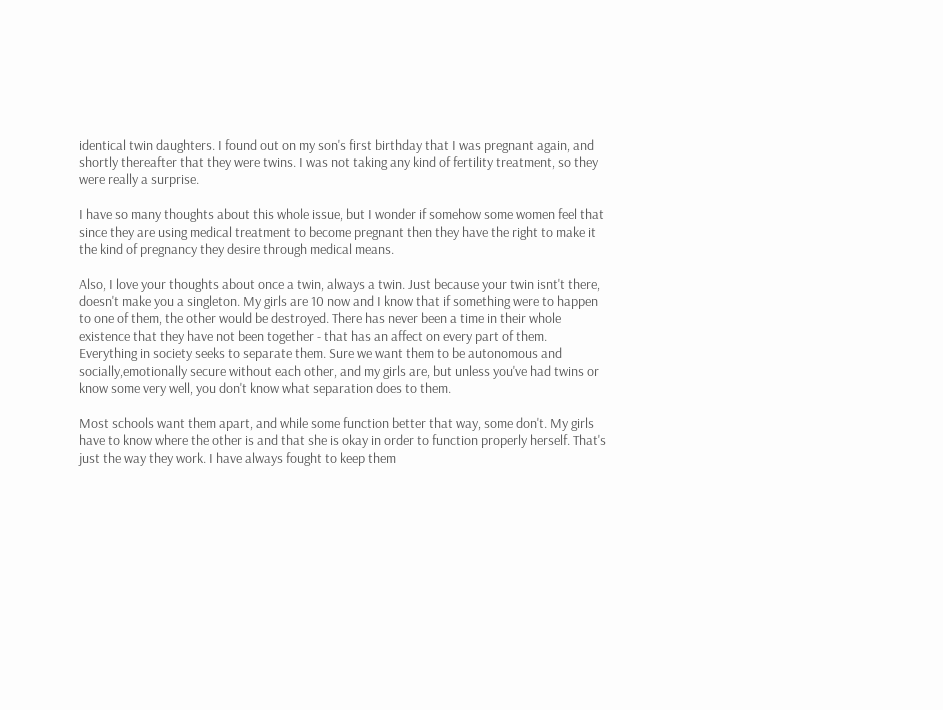identical twin daughters. I found out on my son's first birthday that I was pregnant again, and shortly thereafter that they were twins. I was not taking any kind of fertility treatment, so they were really a surprise.

I have so many thoughts about this whole issue, but I wonder if somehow some women feel that since they are using medical treatment to become pregnant then they have the right to make it the kind of pregnancy they desire through medical means.

Also, I love your thoughts about once a twin, always a twin. Just because your twin isnt't there, doesn't make you a singleton. My girls are 10 now and I know that if something were to happen to one of them, the other would be destroyed. There has never been a time in their whole existence that they have not been together - that has an affect on every part of them. Everything in society seeks to separate them. Sure we want them to be autonomous and socially,emotionally secure without each other, and my girls are, but unless you've had twins or know some very well, you don't know what separation does to them.

Most schools want them apart, and while some function better that way, some don't. My girls have to know where the other is and that she is okay in order to function properly herself. That's just the way they work. I have always fought to keep them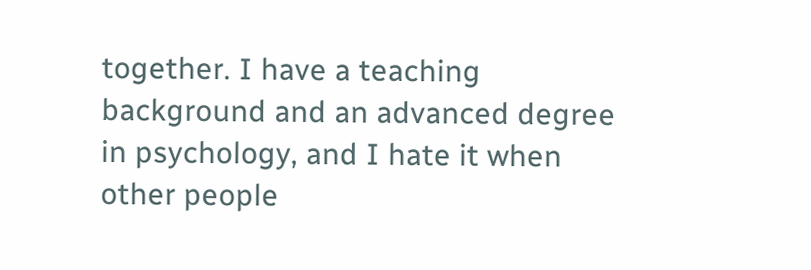together. I have a teaching background and an advanced degree in psychology, and I hate it when other people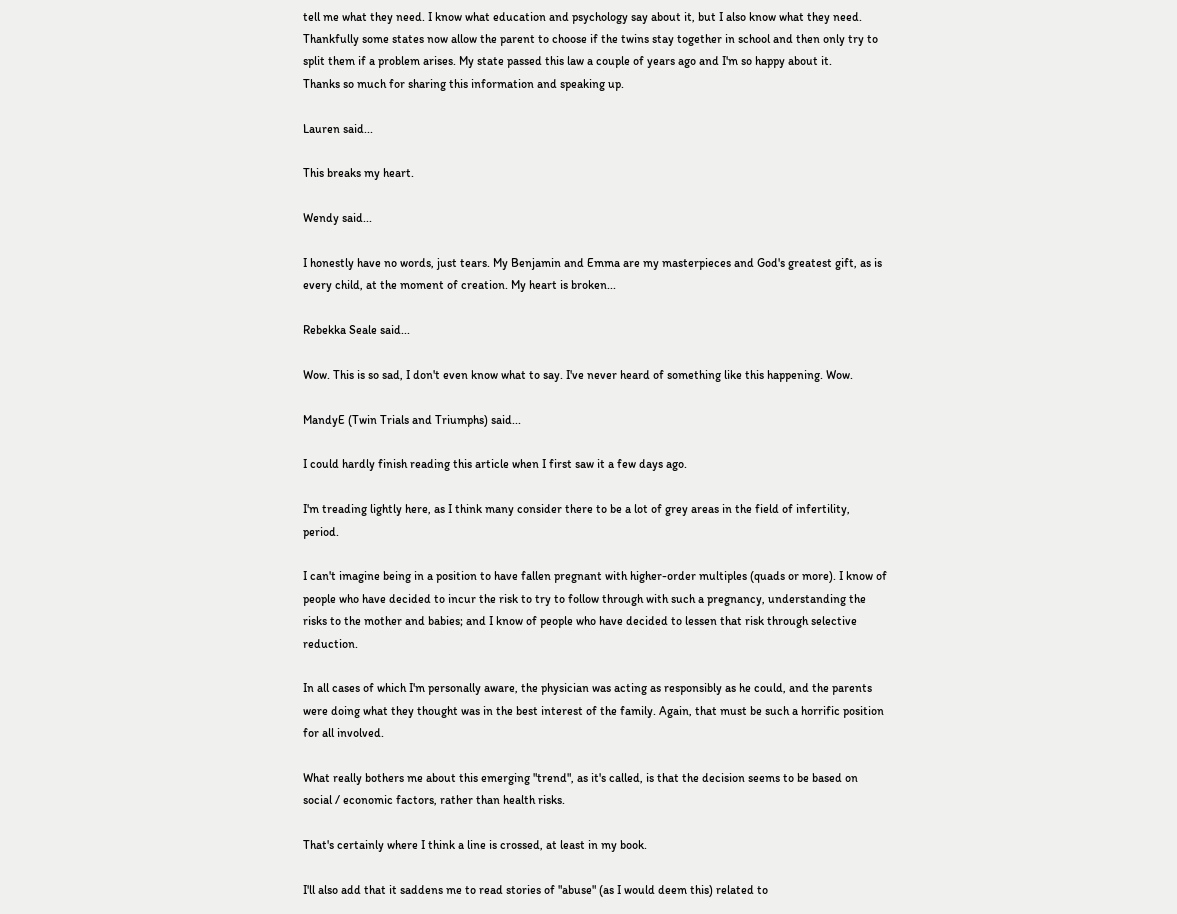tell me what they need. I know what education and psychology say about it, but I also know what they need. Thankfully some states now allow the parent to choose if the twins stay together in school and then only try to split them if a problem arises. My state passed this law a couple of years ago and I'm so happy about it.
Thanks so much for sharing this information and speaking up.

Lauren said...

This breaks my heart.

Wendy said...

I honestly have no words, just tears. My Benjamin and Emma are my masterpieces and God's greatest gift, as is every child, at the moment of creation. My heart is broken...

Rebekka Seale said...

Wow. This is so sad, I don't even know what to say. I've never heard of something like this happening. Wow.

MandyE (Twin Trials and Triumphs) said...

I could hardly finish reading this article when I first saw it a few days ago.

I'm treading lightly here, as I think many consider there to be a lot of grey areas in the field of infertility, period.

I can't imagine being in a position to have fallen pregnant with higher-order multiples (quads or more). I know of people who have decided to incur the risk to try to follow through with such a pregnancy, understanding the risks to the mother and babies; and I know of people who have decided to lessen that risk through selective reduction.

In all cases of which I'm personally aware, the physician was acting as responsibly as he could, and the parents were doing what they thought was in the best interest of the family. Again, that must be such a horrific position for all involved.

What really bothers me about this emerging "trend", as it's called, is that the decision seems to be based on social / economic factors, rather than health risks.

That's certainly where I think a line is crossed, at least in my book.

I'll also add that it saddens me to read stories of "abuse" (as I would deem this) related to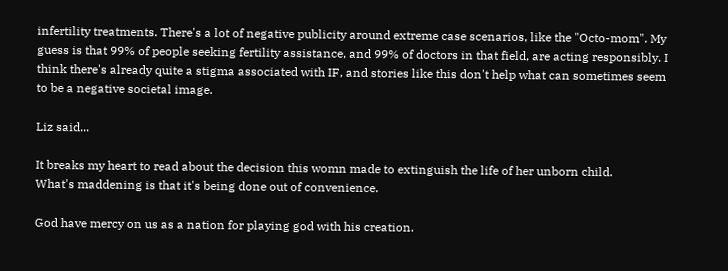infertility treatments. There's a lot of negative publicity around extreme case scenarios, like the "Octo-mom". My guess is that 99% of people seeking fertility assistance, and 99% of doctors in that field, are acting responsibly. I think there's already quite a stigma associated with IF, and stories like this don't help what can sometimes seem to be a negative societal image.

Liz said...

It breaks my heart to read about the decision this womn made to extinguish the life of her unborn child.
What's maddening is that it's being done out of convenience.

God have mercy on us as a nation for playing god with his creation.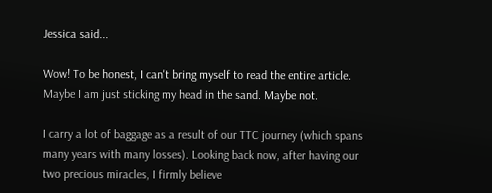Jessica said...

Wow! To be honest, I can't bring myself to read the entire article. Maybe I am just sticking my head in the sand. Maybe not.

I carry a lot of baggage as a result of our TTC journey (which spans many years with many losses). Looking back now, after having our two precious miracles, I firmly believe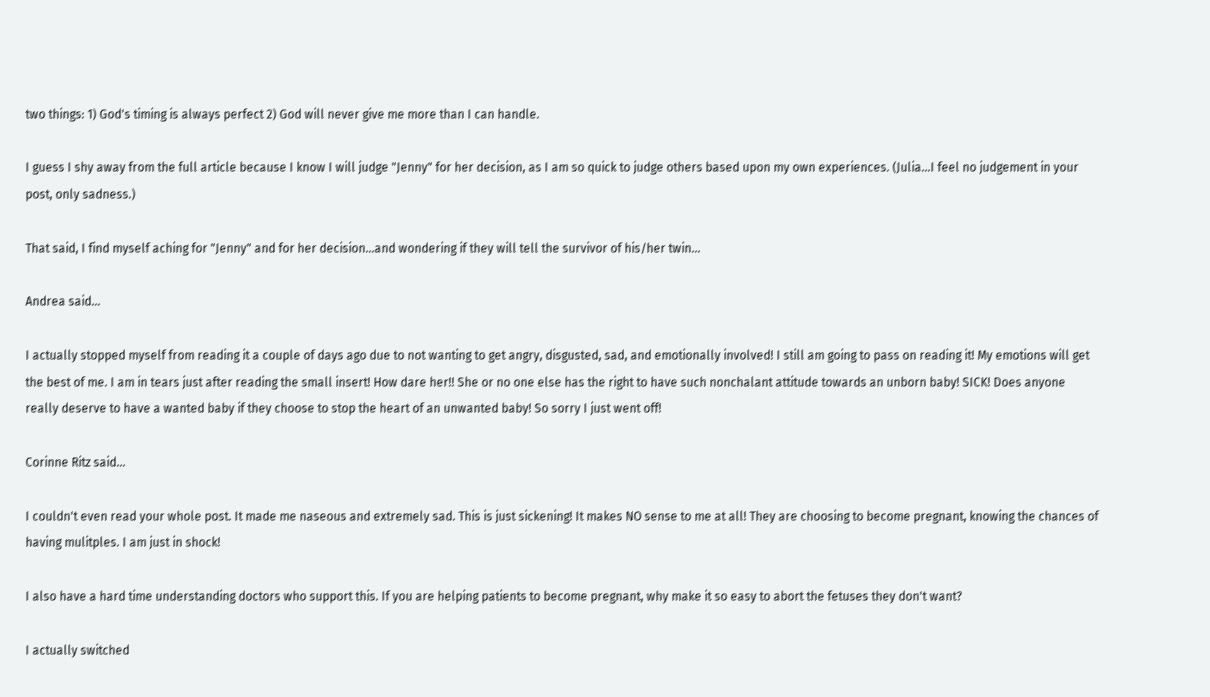two things: 1) God's timing is always perfect 2) God will never give me more than I can handle.

I guess I shy away from the full article because I know I will judge "Jenny" for her decision, as I am so quick to judge others based upon my own experiences. (Julia...I feel no judgement in your post, only sadness.)

That said, I find myself aching for "Jenny" and for her decision...and wondering if they will tell the survivor of his/her twin...

Andrea said...

I actually stopped myself from reading it a couple of days ago due to not wanting to get angry, disgusted, sad, and emotionally involved! I still am going to pass on reading it! My emotions will get the best of me. I am in tears just after reading the small insert! How dare her!! She or no one else has the right to have such nonchalant attitude towards an unborn baby! SICK! Does anyone really deserve to have a wanted baby if they choose to stop the heart of an unwanted baby! So sorry I just went off!

Corinne Ritz said...

I couldn't even read your whole post. It made me naseous and extremely sad. This is just sickening! It makes NO sense to me at all! They are choosing to become pregnant, knowing the chances of having mulitples. I am just in shock!

I also have a hard time understanding doctors who support this. If you are helping patients to become pregnant, why make it so easy to abort the fetuses they don't want?

I actually switched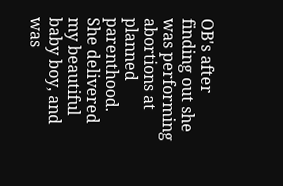OB's after finding out she was performing abortions at planned parenthood. She delivered my beautiful baby boy, and was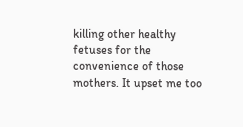killing other healthy fetuses for the convenience of those mothers. It upset me too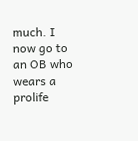much. I now go to an OB who wears a prolife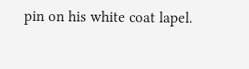pin on his white coat lapel.